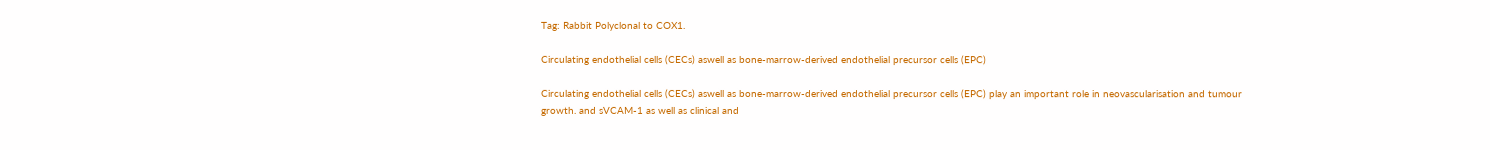Tag: Rabbit Polyclonal to COX1.

Circulating endothelial cells (CECs) aswell as bone-marrow-derived endothelial precursor cells (EPC)

Circulating endothelial cells (CECs) aswell as bone-marrow-derived endothelial precursor cells (EPC) play an important role in neovascularisation and tumour growth. and sVCAM-1 as well as clinical and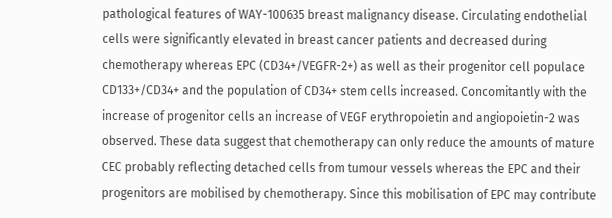pathological features of WAY-100635 breast malignancy disease. Circulating endothelial cells were significantly elevated in breast cancer patients and decreased during chemotherapy whereas EPC (CD34+/VEGFR-2+) as well as their progenitor cell populace CD133+/CD34+ and the population of CD34+ stem cells increased. Concomitantly with the increase of progenitor cells an increase of VEGF erythropoietin and angiopoietin-2 was observed. These data suggest that chemotherapy can only reduce the amounts of mature CEC probably reflecting detached cells from tumour vessels whereas the EPC and their progenitors are mobilised by chemotherapy. Since this mobilisation of EPC may contribute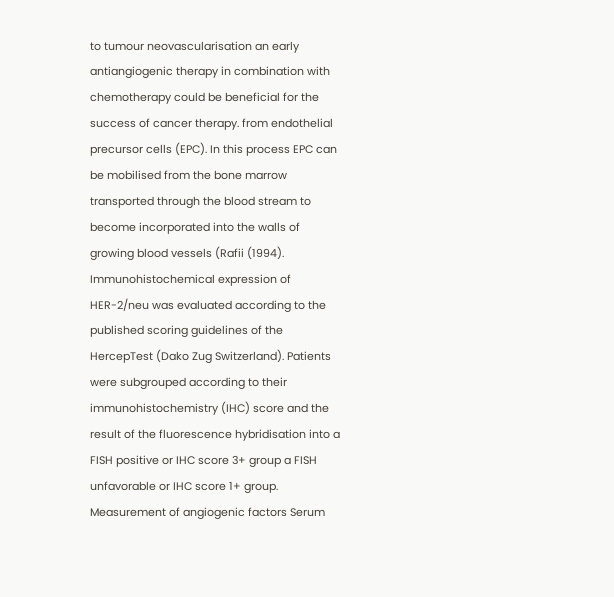to tumour neovascularisation an early antiangiogenic therapy in combination with chemotherapy could be beneficial for the success of cancer therapy. from endothelial precursor cells (EPC). In this process EPC can be mobilised from the bone marrow transported through the blood stream to become incorporated into the walls of growing blood vessels (Rafii (1994). Immunohistochemical expression of HER-2/neu was evaluated according to the published scoring guidelines of the HercepTest (Dako Zug Switzerland). Patients were subgrouped according to their immunohistochemistry (IHC) score and the result of the fluorescence hybridisation into a FISH positive or IHC score 3+ group a FISH unfavorable or IHC score 1+ group. Measurement of angiogenic factors Serum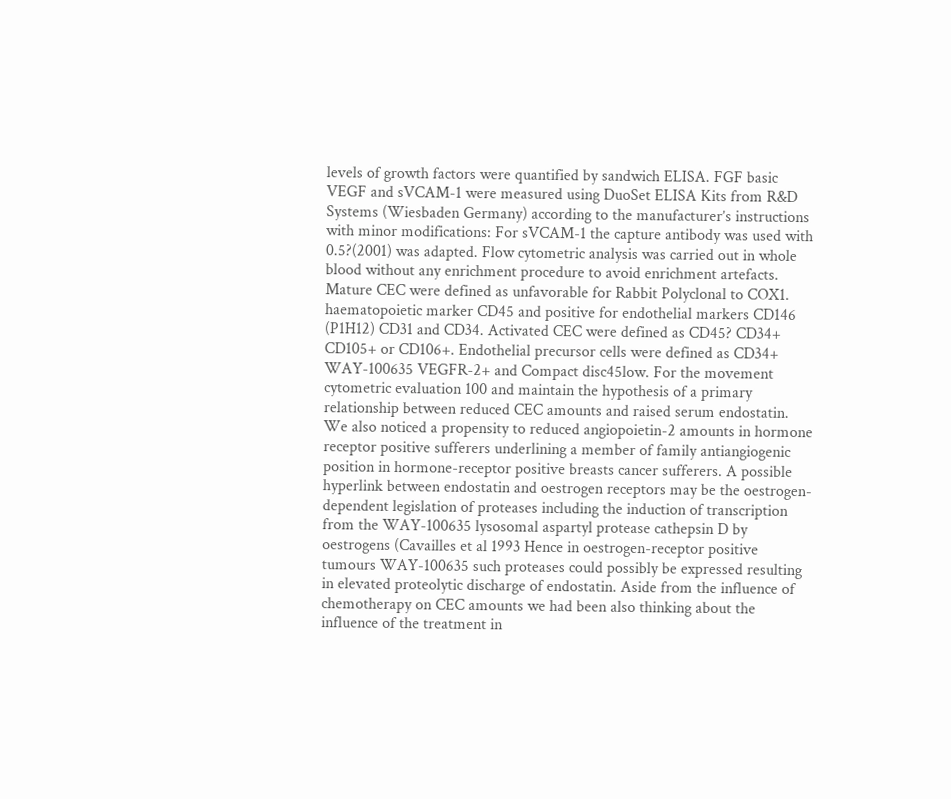levels of growth factors were quantified by sandwich ELISA. FGF basic VEGF and sVCAM-1 were measured using DuoSet ELISA Kits from R&D Systems (Wiesbaden Germany) according to the manufacturer’s instructions with minor modifications: For sVCAM-1 the capture antibody was used with 0.5?(2001) was adapted. Flow cytometric analysis was carried out in whole blood without any enrichment procedure to avoid enrichment artefacts. Mature CEC were defined as unfavorable for Rabbit Polyclonal to COX1. haematopoietic marker CD45 and positive for endothelial markers CD146 (P1H12) CD31 and CD34. Activated CEC were defined as CD45? CD34+ CD105+ or CD106+. Endothelial precursor cells were defined as CD34+ WAY-100635 VEGFR-2+ and Compact disc45low. For the movement cytometric evaluation 100 and maintain the hypothesis of a primary relationship between reduced CEC amounts and raised serum endostatin. We also noticed a propensity to reduced angiopoietin-2 amounts in hormone receptor positive sufferers underlining a member of family antiangiogenic position in hormone-receptor positive breasts cancer sufferers. A possible hyperlink between endostatin and oestrogen receptors may be the oestrogen-dependent legislation of proteases including the induction of transcription from the WAY-100635 lysosomal aspartyl protease cathepsin D by oestrogens (Cavailles et al 1993 Hence in oestrogen-receptor positive tumours WAY-100635 such proteases could possibly be expressed resulting in elevated proteolytic discharge of endostatin. Aside from the influence of chemotherapy on CEC amounts we had been also thinking about the influence of the treatment in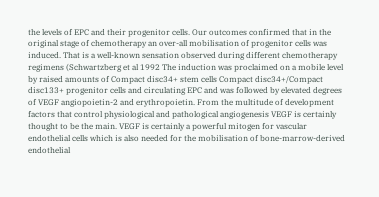the levels of EPC and their progenitor cells. Our outcomes confirmed that in the original stage of chemotherapy an over-all mobilisation of progenitor cells was induced. That is a well-known sensation observed during different chemotherapy regimens (Schwartzberg et al 1992 The induction was proclaimed on a mobile level by raised amounts of Compact disc34+ stem cells Compact disc34+/Compact disc133+ progenitor cells and circulating EPC and was followed by elevated degrees of VEGF angiopoietin-2 and erythropoietin. From the multitude of development factors that control physiological and pathological angiogenesis VEGF is certainly thought to be the main. VEGF is certainly a powerful mitogen for vascular endothelial cells which is also needed for the mobilisation of bone-marrow-derived endothelial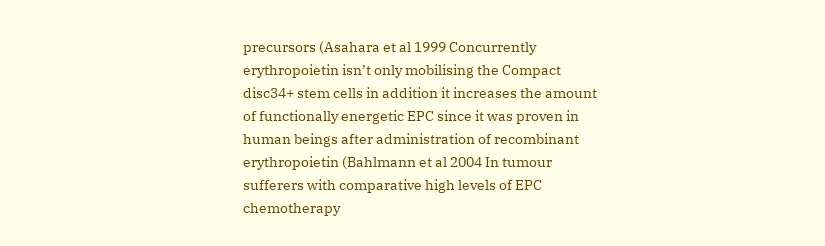precursors (Asahara et al 1999 Concurrently erythropoietin isn’t only mobilising the Compact disc34+ stem cells in addition it increases the amount of functionally energetic EPC since it was proven in human beings after administration of recombinant erythropoietin (Bahlmann et al 2004 In tumour sufferers with comparative high levels of EPC chemotherapy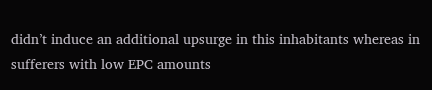didn’t induce an additional upsurge in this inhabitants whereas in sufferers with low EPC amounts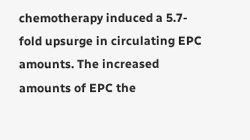chemotherapy induced a 5.7-fold upsurge in circulating EPC amounts. The increased amounts of EPC the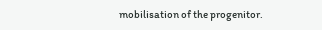mobilisation of the progenitor.